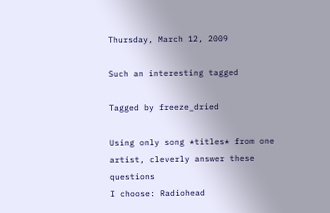Thursday, March 12, 2009

Such an interesting tagged

Tagged by freeze_dried

Using only song *titles* from one artist, cleverly answer these questions
I choose: Radiohead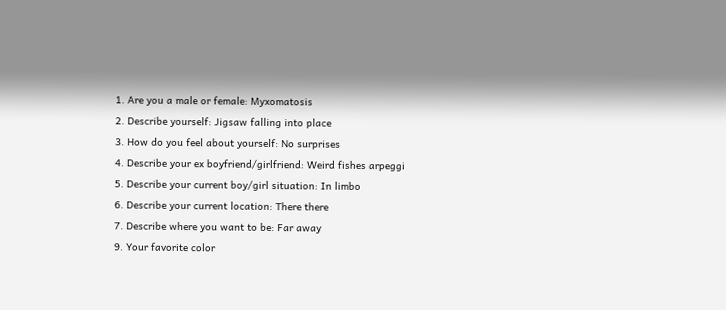1. Are you a male or female: Myxomatosis
2. Describe yourself: Jigsaw falling into place
3. How do you feel about yourself: No surprises
4. Describe your ex boyfriend/girlfriend: Weird fishes arpeggi
5. Describe your current boy/girl situation: In limbo
6. Describe your current location: There there
7. Describe where you want to be: Far away
9. Your favorite color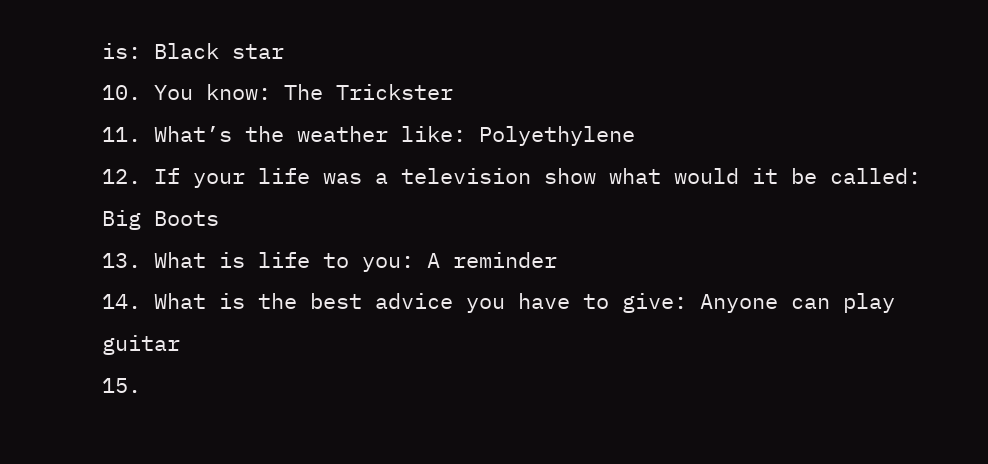is: Black star
10. You know: The Trickster
11. What’s the weather like: Polyethylene
12. If your life was a television show what would it be called: Big Boots
13. What is life to you: A reminder
14. What is the best advice you have to give: Anyone can play guitar
15.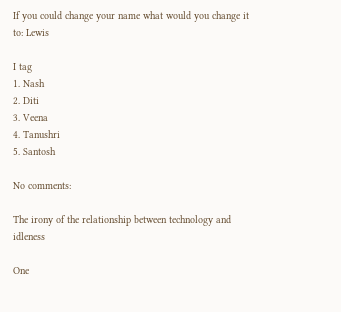If you could change your name what would you change it to: Lewis

I tag
1. Nash
2. Diti
3. Veena
4. Tanushri
5. Santosh

No comments:

The irony of the relationship between technology and idleness

One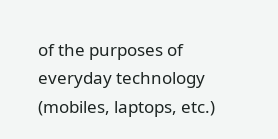of the purposes of everyday technology (mobiles, laptops, etc.)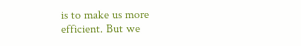is to make us more efficient. But we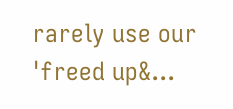rarely use our 'freed up&...